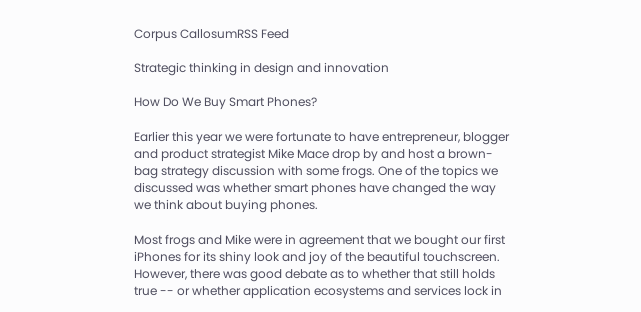Corpus CallosumRSS Feed

Strategic thinking in design and innovation

How Do We Buy Smart Phones?

Earlier this year we were fortunate to have entrepreneur, blogger and product strategist Mike Mace drop by and host a brown-bag strategy discussion with some frogs. One of the topics we discussed was whether smart phones have changed the way we think about buying phones.

Most frogs and Mike were in agreement that we bought our first iPhones for its shiny look and joy of the beautiful touchscreen. However, there was good debate as to whether that still holds true -- or whether application ecosystems and services lock in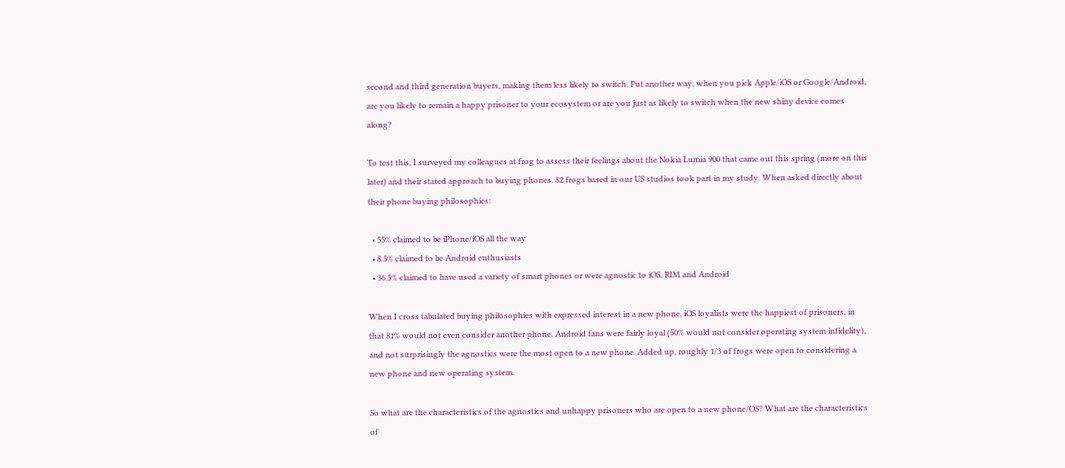second and third generation buyers, making them less likely to switch. Put another way, when you pick Apple/iOS or Google/Android, are you likely to remain a happy prisoner to your ecosystem or are you just as likely to switch when the new shiny device comes along?

To test this, I surveyed my colleagues at frog to assess their feelings about the Nokia Lumia 900 that came out this spring (more on this later) and their stated approach to buying phones. 82 frogs based in our US studios took part in my study. When asked directly about their phone buying philosophies:

  • 55% claimed to be iPhone/iOS all the way
  • 8.5% claimed to be Android enthusiasts
  • 36.5% claimed to have used a variety of smart phones or were agnostic to iOS, RIM and Android

When I cross tabulated buying philosophies with expressed interest in a new phone, iOS loyalists were the happiest of prisoners, in that 81% would not even consider another phone. Android fans were fairly loyal (50% would not consider operating system infidelity), and not surprisingly the agnostics were the most open to a new phone. Added up, roughly 1/3 of frogs were open to considering a new phone and new operating system.

So what are the characteristics of the agnostics and unhappy prisoners who are open to a new phone/OS? What are the characteristics of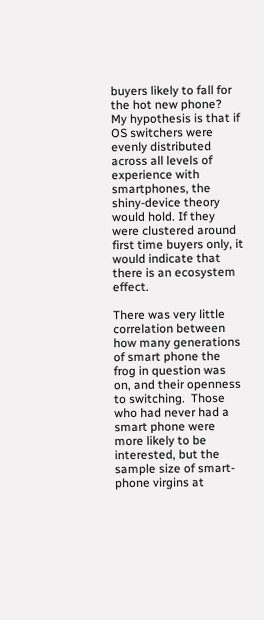buyers likely to fall for the hot new phone?  My hypothesis is that if OS switchers were evenly distributed across all levels of experience with smartphones, the shiny-device theory would hold. If they were clustered around first time buyers only, it would indicate that there is an ecosystem effect.

There was very little correlation between how many generations of smart phone the frog in question was on, and their openness to switching.  Those who had never had a smart phone were more likely to be interested, but the sample size of smart-phone virgins at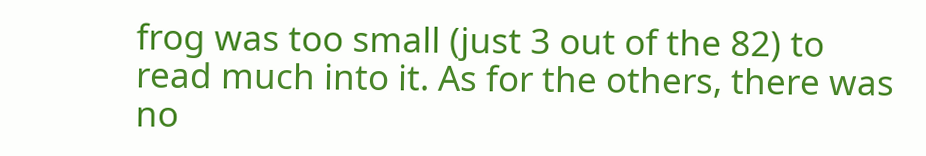frog was too small (just 3 out of the 82) to read much into it. As for the others, there was no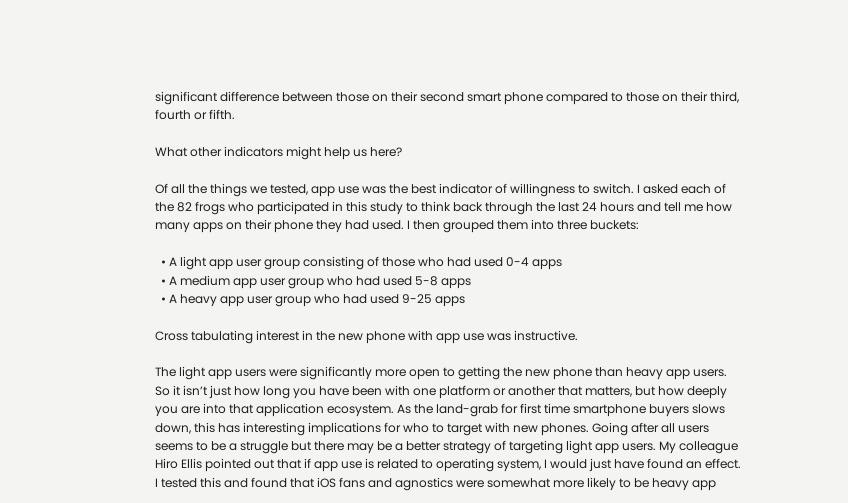significant difference between those on their second smart phone compared to those on their third, fourth or fifth.

What other indicators might help us here?

Of all the things we tested, app use was the best indicator of willingness to switch. I asked each of the 82 frogs who participated in this study to think back through the last 24 hours and tell me how many apps on their phone they had used. I then grouped them into three buckets:

  • A light app user group consisting of those who had used 0-4 apps
  • A medium app user group who had used 5-8 apps
  • A heavy app user group who had used 9-25 apps

Cross tabulating interest in the new phone with app use was instructive.

The light app users were significantly more open to getting the new phone than heavy app users. So it isn’t just how long you have been with one platform or another that matters, but how deeply you are into that application ecosystem. As the land-grab for first time smartphone buyers slows down, this has interesting implications for who to target with new phones. Going after all users seems to be a struggle but there may be a better strategy of targeting light app users. My colleague Hiro Ellis pointed out that if app use is related to operating system, I would just have found an effect. I tested this and found that iOS fans and agnostics were somewhat more likely to be heavy app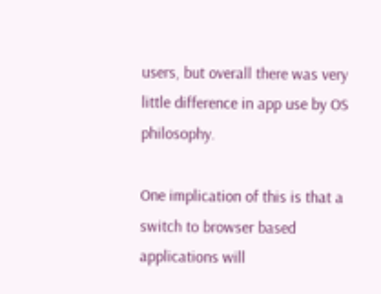users, but overall there was very little difference in app use by OS philosophy.

One implication of this is that a switch to browser based applications will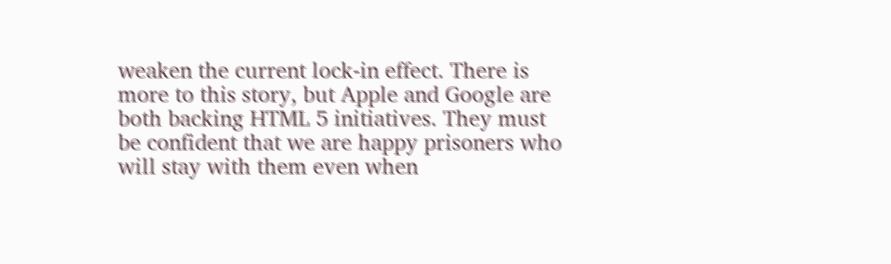weaken the current lock-in effect. There is more to this story, but Apple and Google are both backing HTML 5 initiatives. They must be confident that we are happy prisoners who will stay with them even when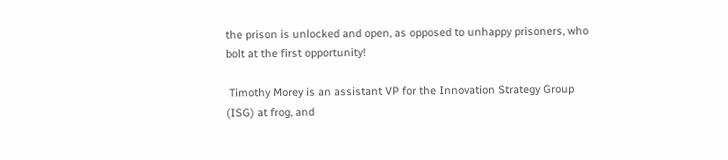the prison is unlocked and open, as opposed to unhappy prisoners, who bolt at the first opportunity!

 Timothy Morey is an assistant VP for the Innovation Strategy Group (ISG) at frog, and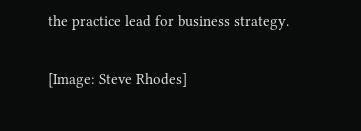the practice lead for business strategy.

[Image: Steve Rhodes]